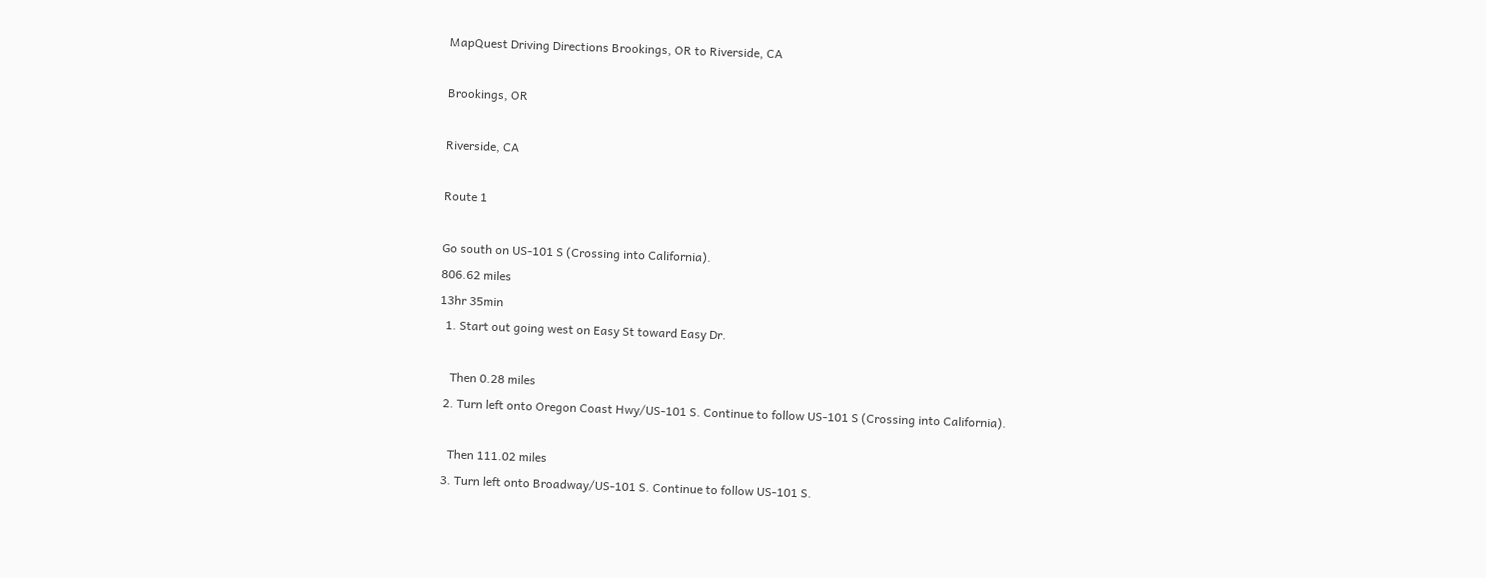MapQuest Driving Directions Brookings, OR to Riverside, CA

Brookings, OR

Riverside, CA

Route 1

Go south on US-101 S (Crossing into California).
806.62 miles
13hr 35min
  1. Start out going west on Easy St toward Easy Dr.

    Then 0.28 miles
  2. Turn left onto Oregon Coast Hwy/US-101 S. Continue to follow US-101 S (Crossing into California).

    Then 111.02 miles
  3. Turn left onto Broadway/US-101 S. Continue to follow US-101 S.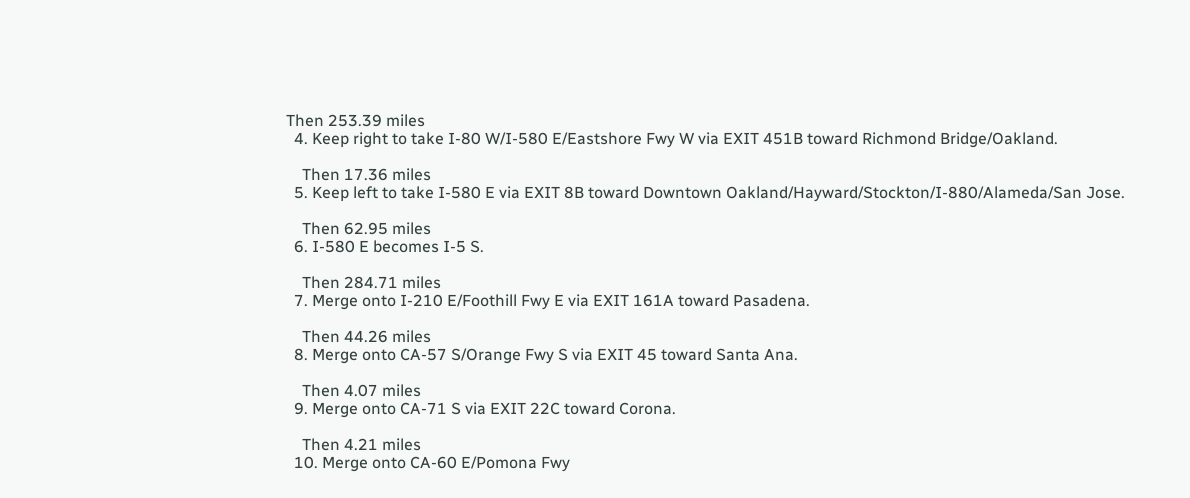Then 253.39 miles
  4. Keep right to take I-80 W/I-580 E/Eastshore Fwy W via EXIT 451B toward Richmond Bridge/Oakland.

    Then 17.36 miles
  5. Keep left to take I-580 E via EXIT 8B toward Downtown Oakland/Hayward/Stockton/I-880/Alameda/San Jose.

    Then 62.95 miles
  6. I-580 E becomes I-5 S.

    Then 284.71 miles
  7. Merge onto I-210 E/Foothill Fwy E via EXIT 161A toward Pasadena.

    Then 44.26 miles
  8. Merge onto CA-57 S/Orange Fwy S via EXIT 45 toward Santa Ana.

    Then 4.07 miles
  9. Merge onto CA-71 S via EXIT 22C toward Corona.

    Then 4.21 miles
  10. Merge onto CA-60 E/Pomona Fwy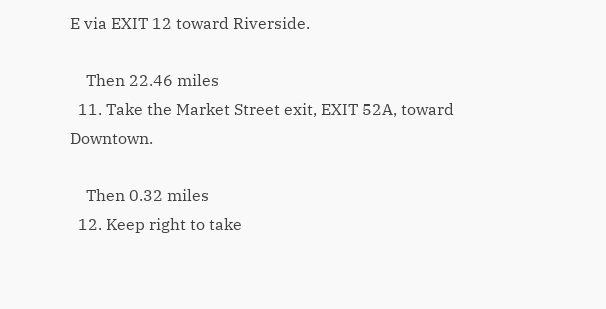E via EXIT 12 toward Riverside.

    Then 22.46 miles
  11. Take the Market Street exit, EXIT 52A, toward Downtown.

    Then 0.32 miles
  12. Keep right to take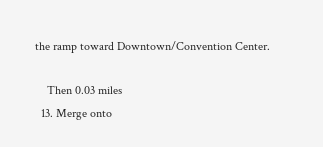the ramp toward Downtown/Convention Center.

    Then 0.03 miles
  13. Merge onto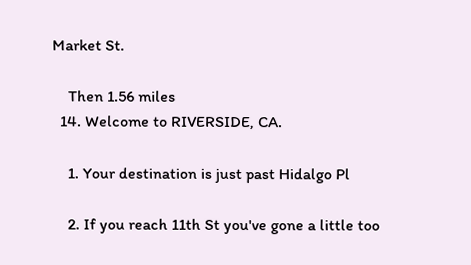Market St.

    Then 1.56 miles
  14. Welcome to RIVERSIDE, CA.

    1. Your destination is just past Hidalgo Pl

    2. If you reach 11th St you've gone a little too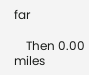far

    Then 0.00 miles